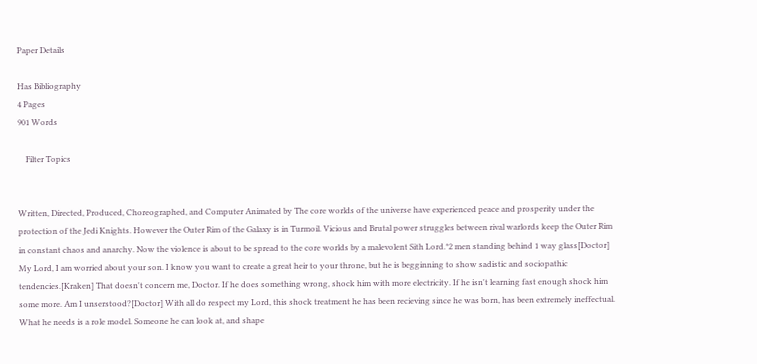Paper Details

Has Bibliography
4 Pages
901 Words

    Filter Topics


Written, Directed, Produced, Choreographed, and Computer Animated by The core worlds of the universe have experienced peace and prosperity under the protection of the Jedi Knights. However the Outer Rim of the Galaxy is in Turmoil. Vicious and Brutal power struggles between rival warlords keep the Outer Rim in constant chaos and anarchy. Now the violence is about to be spread to the core worlds by a malevolent Sith Lord.*2 men standing behind 1 way glass[Doctor] My Lord, I am worried about your son. I know you want to create a great heir to your throne, but he is begginning to show sadistic and sociopathic tendencies.[Kraken] That doesn't concern me, Doctor. If he does something wrong, shock him with more electricity. If he isn't learning fast enough shock him some more. Am I unserstood?[Doctor] With all do respect my Lord, this shock treatment he has been recieving since he was born, has been extremely ineffectual. What he needs is a role model. Someone he can look at, and shape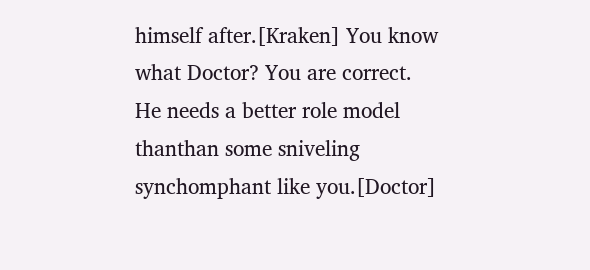himself after.[Kraken] You know what Doctor? You are correct. He needs a better role model thanthan some sniveling synchomphant like you.[Doctor]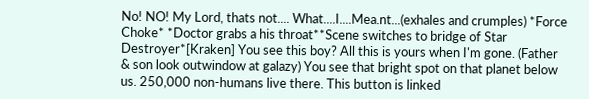No! NO! My Lord, thats not.... What....I....Mea.nt...(exhales and crumples) *Force Choke* *Doctor grabs a his throat**Scene switches to bridge of Star Destroyer*[Kraken] You see this boy? All this is yours when I'm gone. (Father & son look outwindow at galazy) You see that bright spot on that planet below us. 250,000 non-humans live there. This button is linked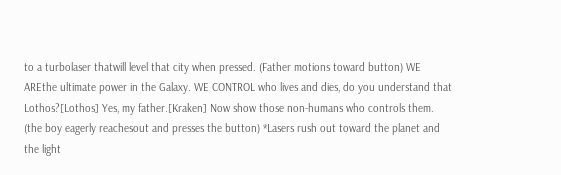to a turbolaser thatwill level that city when pressed. (Father motions toward button) WE AREthe ultimate power in the Galaxy. WE CONTROL who lives and dies, do you understand that Lothos?[Lothos] Yes, my father.[Kraken] Now show those non-humans who controls them. (the boy eagerly reachesout and presses the button) *Lasers rush out toward the planet and the light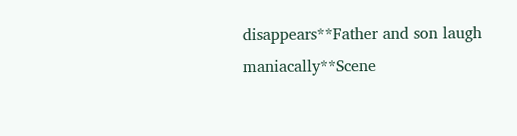disappears**Father and son laugh maniacally**Scene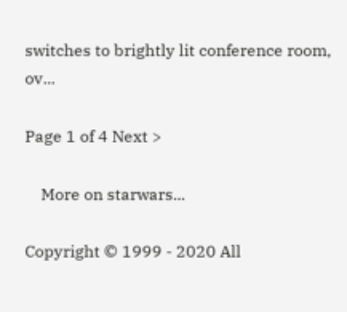switches to brightly lit conference room, ov...

Page 1 of 4 Next >

    More on starwars...

Copyright © 1999 - 2020 All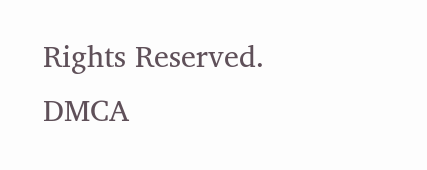Rights Reserved. DMCA